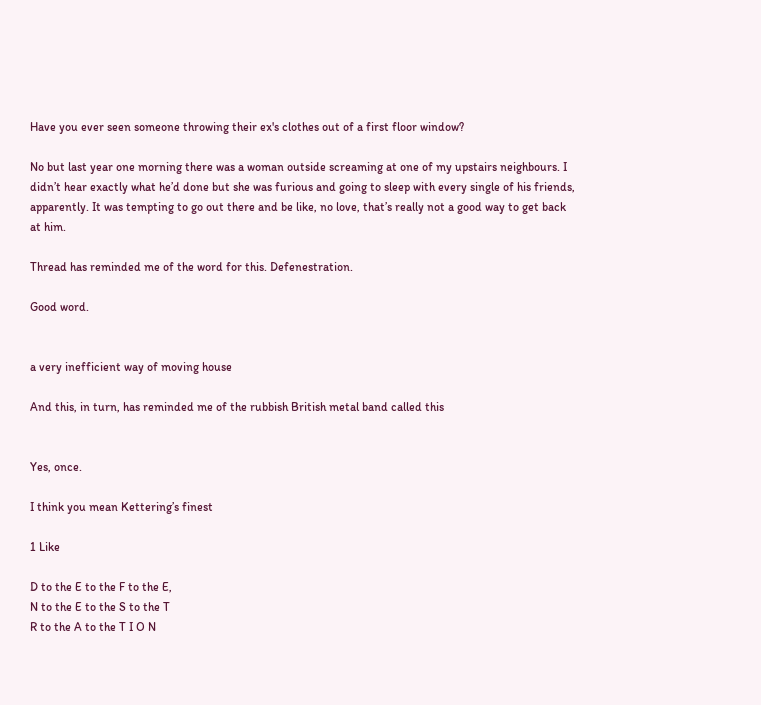Have you ever seen someone throwing their ex's clothes out of a first floor window?

No but last year one morning there was a woman outside screaming at one of my upstairs neighbours. I didn’t hear exactly what he’d done but she was furious and going to sleep with every single of his friends, apparently. It was tempting to go out there and be like, no love, that’s really not a good way to get back at him.

Thread has reminded me of the word for this. Defenestration.

Good word.


a very inefficient way of moving house

And this, in turn, has reminded me of the rubbish British metal band called this


Yes, once.

I think you mean Kettering’s finest

1 Like

D to the E to the F to the E,
N to the E to the S to the T
R to the A to the T I O N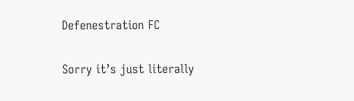Defenestration FC

Sorry it’s just literally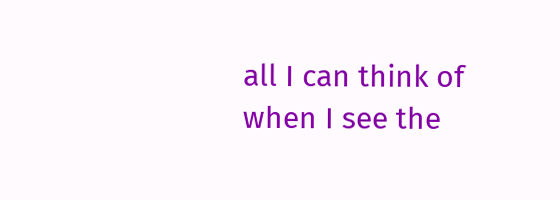all I can think of when I see the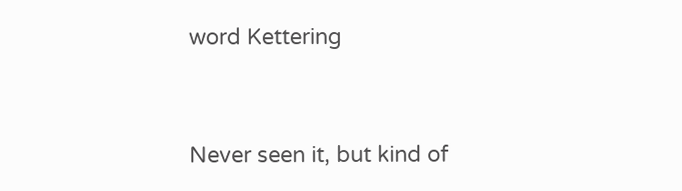word Kettering


Never seen it, but kind of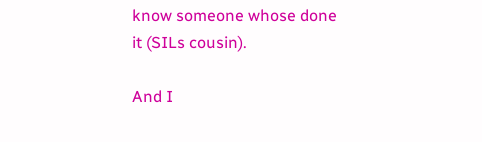know someone whose done it (SILs cousin).

And I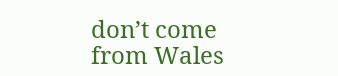don’t come from Wales